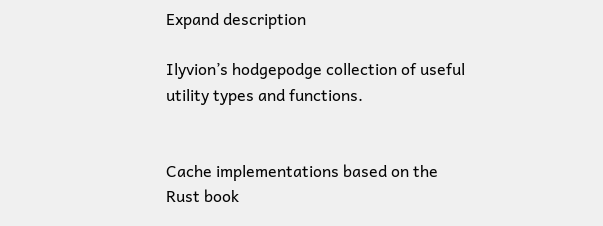Expand description

Ilyvion’s hodgepodge collection of useful utility types and functions.


Cache implementations based on the Rust book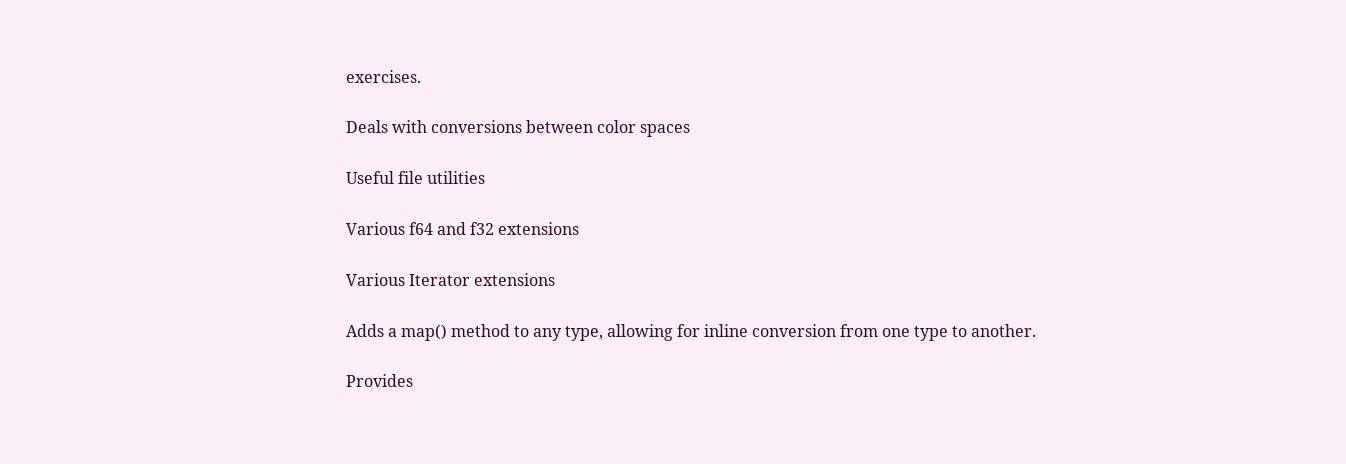exercises.

Deals with conversions between color spaces

Useful file utilities

Various f64 and f32 extensions

Various Iterator extensions

Adds a map() method to any type, allowing for inline conversion from one type to another.

Provides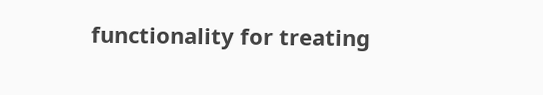functionality for treating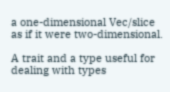a one-dimensional Vec/slice as if it were two-dimensional.

A trait and a type useful for dealing with types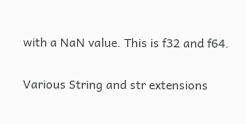with a NaN value. This is f32 and f64.

Various String and str extensions